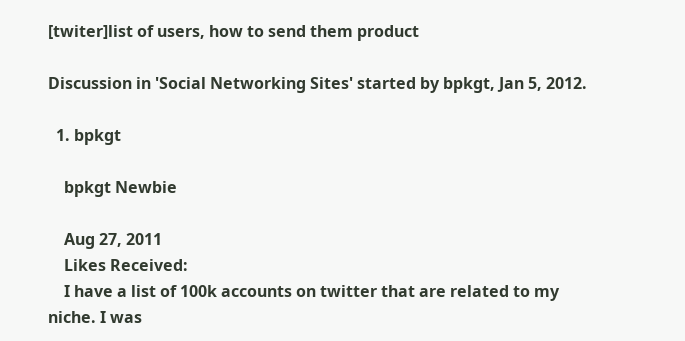[twiter]list of users, how to send them product

Discussion in 'Social Networking Sites' started by bpkgt, Jan 5, 2012.

  1. bpkgt

    bpkgt Newbie

    Aug 27, 2011
    Likes Received:
    I have a list of 100k accounts on twitter that are related to my niche. I was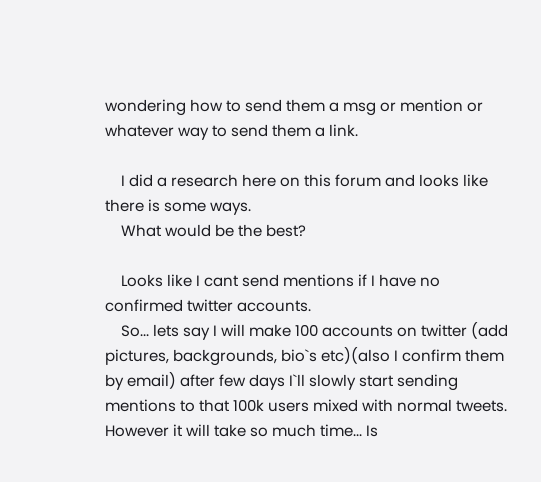wondering how to send them a msg or mention or whatever way to send them a link.

    I did a research here on this forum and looks like there is some ways.
    What would be the best?

    Looks like I cant send mentions if I have no confirmed twitter accounts.
    So... lets say I will make 100 accounts on twitter (add pictures, backgrounds, bio`s etc)(also I confirm them by email) after few days I`ll slowly start sending mentions to that 100k users mixed with normal tweets. However it will take so much time... Is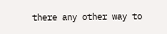there any other way to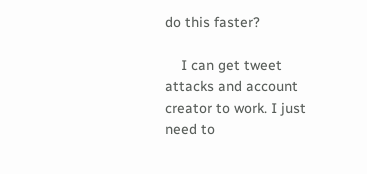do this faster?

    I can get tweet attacks and account creator to work. I just need to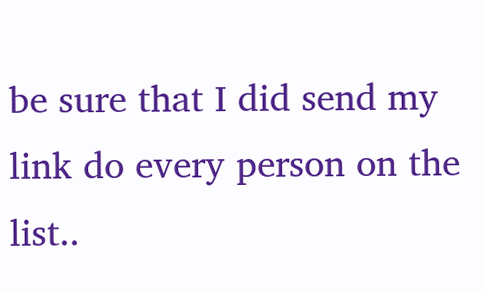be sure that I did send my link do every person on the list..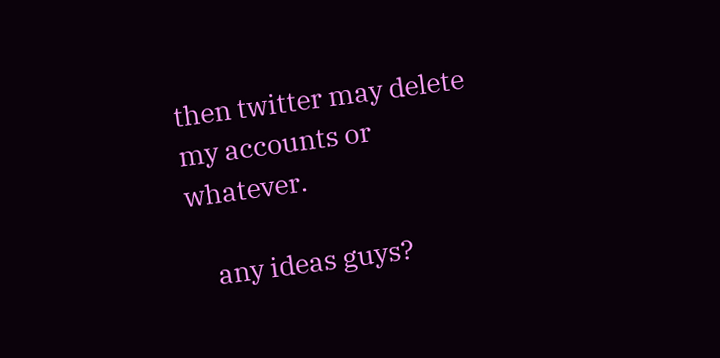then twitter may delete my accounts or whatever.

    any ideas guys?